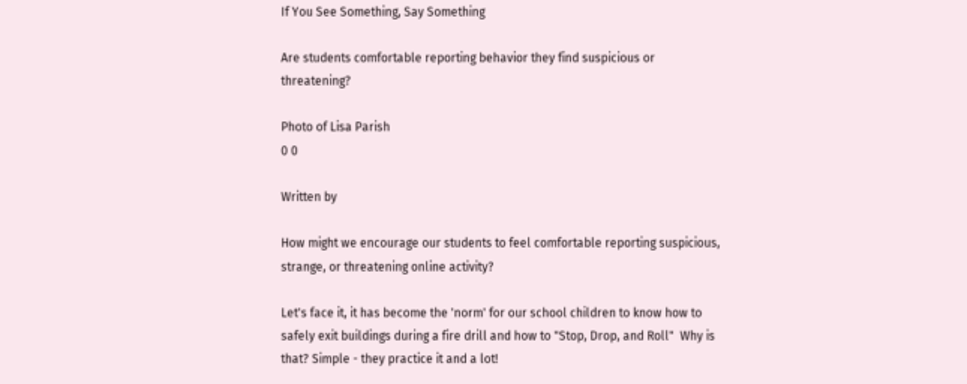If You See Something, Say Something

Are students comfortable reporting behavior they find suspicious or threatening?

Photo of Lisa Parish
0 0

Written by

How might we encourage our students to feel comfortable reporting suspicious, strange, or threatening online activity?

Let's face it, it has become the 'norm' for our school children to know how to safely exit buildings during a fire drill and how to "Stop, Drop, and Roll"  Why is that? Simple - they practice it and a lot!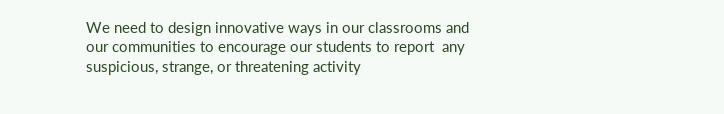We need to design innovative ways in our classrooms and our communities to encourage our students to report  any suspicious, strange, or threatening activity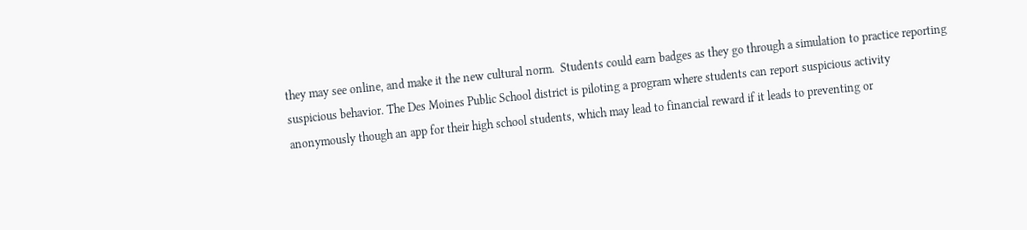they may see online, and make it the new cultural norm.  Students could earn badges as they go through a simulation to practice reporting suspicious behavior. The Des Moines Public School district is piloting a program where students can report suspicious activity anonymously though an app for their high school students, which may lead to financial reward if it leads to preventing or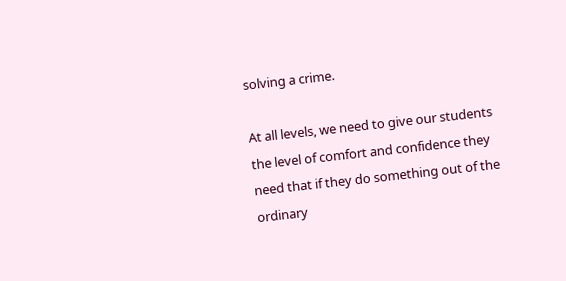solving a crime.

At all levels, we need to give our students the level of comfort and confidence they need that if they do something out of the ordinary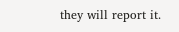they will report it.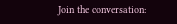Join the conversation: